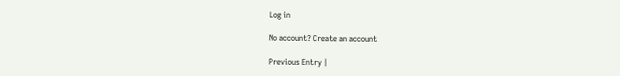Log in

No account? Create an account

Previous Entry |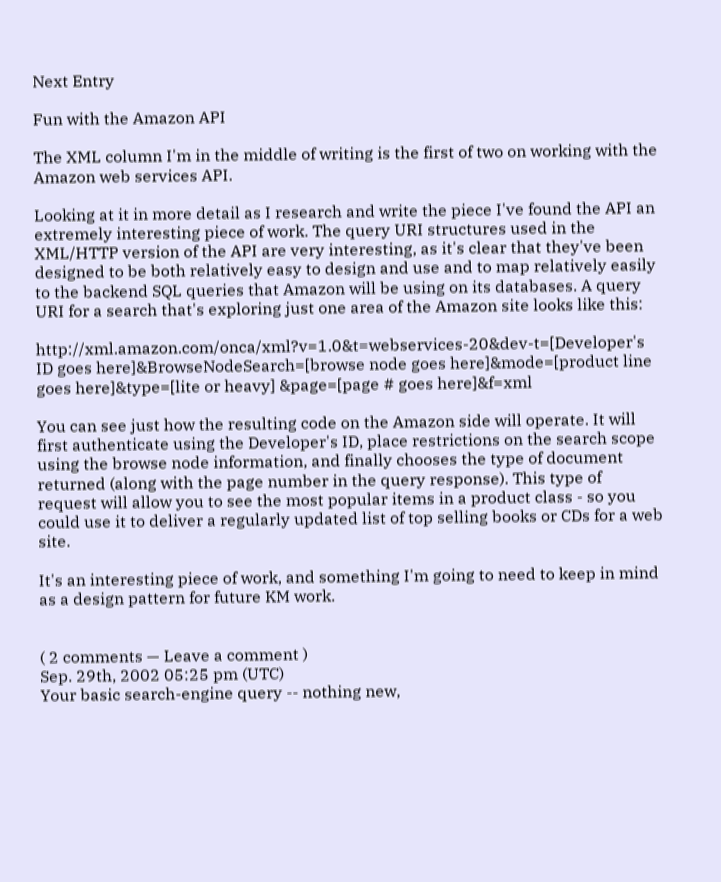Next Entry

Fun with the Amazon API

The XML column I'm in the middle of writing is the first of two on working with the Amazon web services API.

Looking at it in more detail as I research and write the piece I've found the API an extremely interesting piece of work. The query URI structures used in the XML/HTTP version of the API are very interesting, as it's clear that they've been designed to be both relatively easy to design and use and to map relatively easily to the backend SQL queries that Amazon will be using on its databases. A query URI for a search that's exploring just one area of the Amazon site looks like this:

http://xml.amazon.com/onca/xml?v=1.0&t=webservices-20&dev-t=[Developer's ID goes here]&BrowseNodeSearch=[browse node goes here]&mode=[product line goes here]&type=[lite or heavy] &page=[page # goes here]&f=xml

You can see just how the resulting code on the Amazon side will operate. It will first authenticate using the Developer's ID, place restrictions on the search scope using the browse node information, and finally chooses the type of document returned (along with the page number in the query response). This type of request will allow you to see the most popular items in a product class - so you could use it to deliver a regularly updated list of top selling books or CDs for a web site.

It's an interesting piece of work, and something I'm going to need to keep in mind as a design pattern for future KM work.


( 2 comments — Leave a comment )
Sep. 29th, 2002 05:25 pm (UTC)
Your basic search-engine query -- nothing new,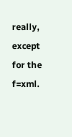really, except for the f=xml.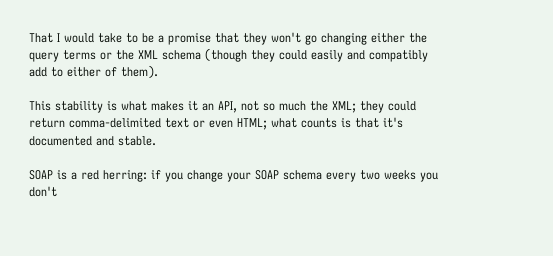That I would take to be a promise that they won't go changing either the query terms or the XML schema (though they could easily and compatibly add to either of them).

This stability is what makes it an API, not so much the XML; they could return comma-delimited text or even HTML; what counts is that it's documented and stable.

SOAP is a red herring: if you change your SOAP schema every two weeks you don't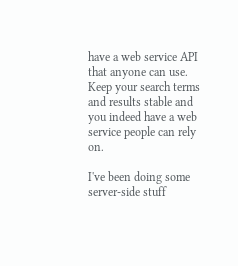have a web service API that anyone can use. Keep your search terms and results stable and you indeed have a web service people can rely on.

I've been doing some server-side stuff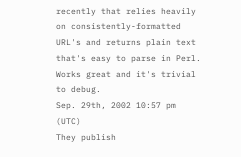recently that relies heavily on consistently-formatted URL's and returns plain text that's easy to parse in Perl. Works great and it's trivial to debug.
Sep. 29th, 2002 10:57 pm (UTC)
They publish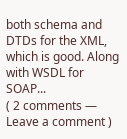both schema and DTDs for the XML, which is good. Along with WSDL for SOAP...
( 2 comments — Leave a comment )